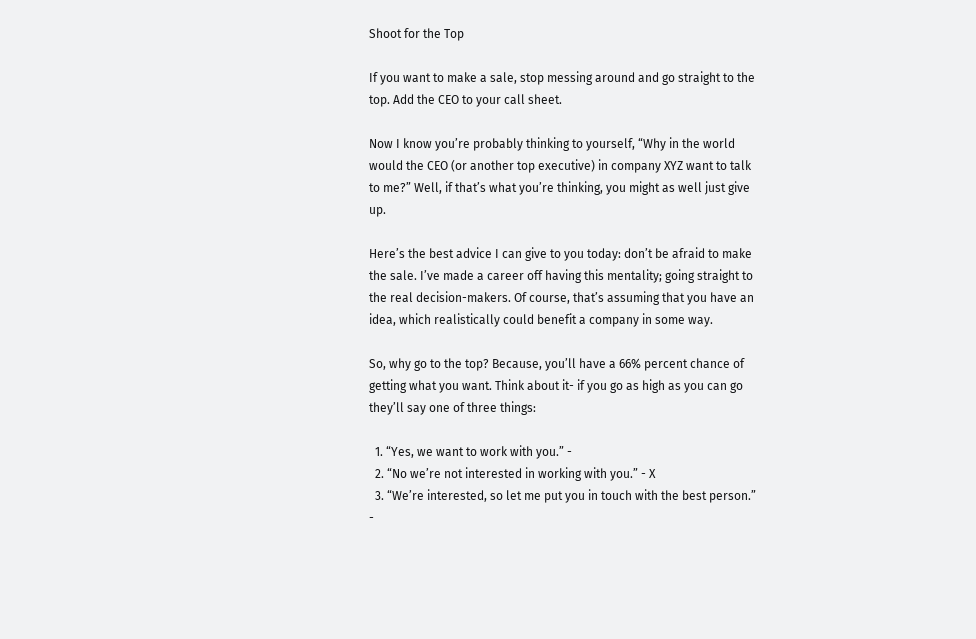Shoot for the Top

If you want to make a sale, stop messing around and go straight to the top. Add the CEO to your call sheet.

Now I know you’re probably thinking to yourself, “Why in the world would the CEO (or another top executive) in company XYZ want to talk to me?” Well, if that’s what you’re thinking, you might as well just give up.

Here’s the best advice I can give to you today: don’t be afraid to make the sale. I’ve made a career off having this mentality; going straight to the real decision-makers. Of course, that’s assuming that you have an idea, which realistically could benefit a company in some way.

So, why go to the top? Because, you’ll have a 66% percent chance of getting what you want. Think about it- if you go as high as you can go they’ll say one of three things:

  1. “Yes, we want to work with you.” -
  2. “No we’re not interested in working with you.” - X
  3. “We’re interested, so let me put you in touch with the best person.” -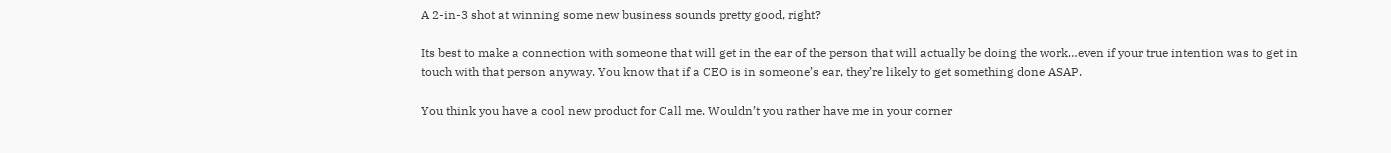A 2-in-3 shot at winning some new business sounds pretty good, right?

Its best to make a connection with someone that will get in the ear of the person that will actually be doing the work…even if your true intention was to get in touch with that person anyway. You know that if a CEO is in someone’s ear, they’re likely to get something done ASAP.

You think you have a cool new product for Call me. Wouldn’t you rather have me in your corner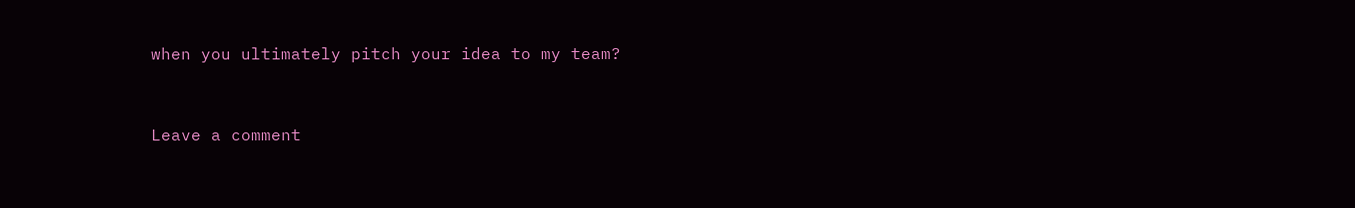when you ultimately pitch your idea to my team?


Leave a comment